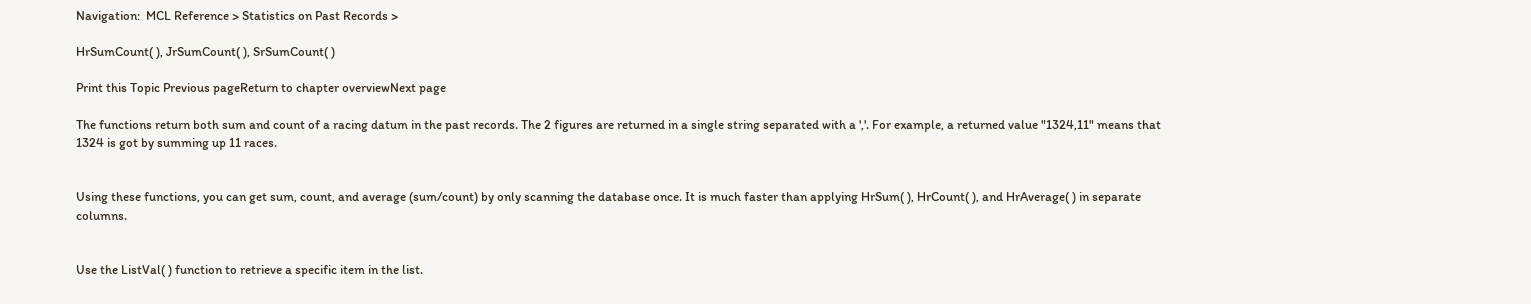Navigation:  MCL Reference > Statistics on Past Records >

HrSumCount( ), JrSumCount( ), SrSumCount( )

Print this Topic Previous pageReturn to chapter overviewNext page

The functions return both sum and count of a racing datum in the past records. The 2 figures are returned in a single string separated with a ','. For example, a returned value "1324,11" means that 1324 is got by summing up 11 races.


Using these functions, you can get sum, count, and average (sum/count) by only scanning the database once. It is much faster than applying HrSum( ), HrCount( ), and HrAverage( ) in separate columns.


Use the ListVal( ) function to retrieve a specific item in the list.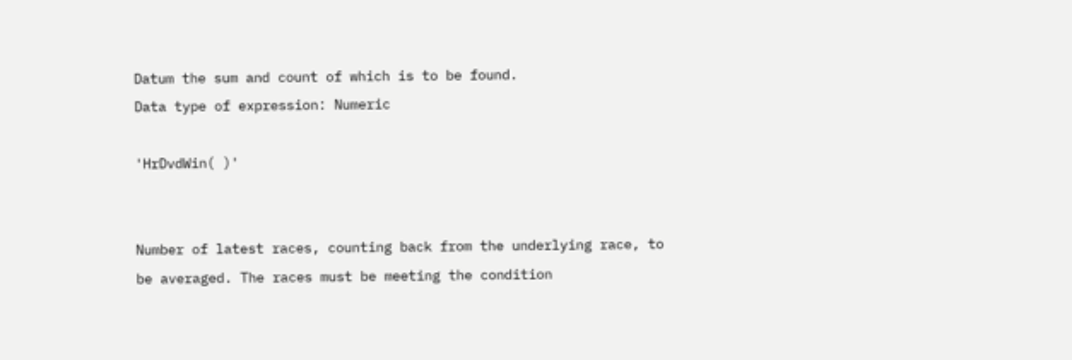Datum the sum and count of which is to be found.
Data type of expression: Numeric

'HrDvdWin( )'


Number of latest races, counting back from the underlying race, to be averaged. The races must be meeting the condition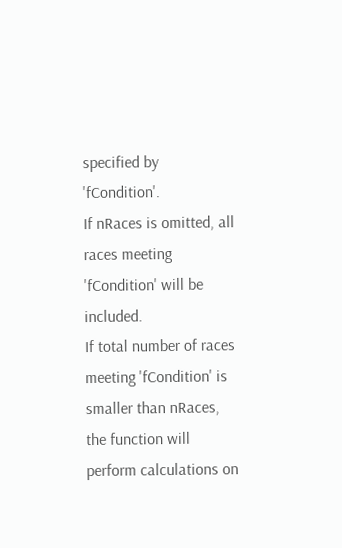specified by 'fCondition'.
If nRaces is omitted, all races meeting 'fCondition' will be included.
If total number of races meeting 'fCondition' is smaller than nRaces, the function will perform calculations on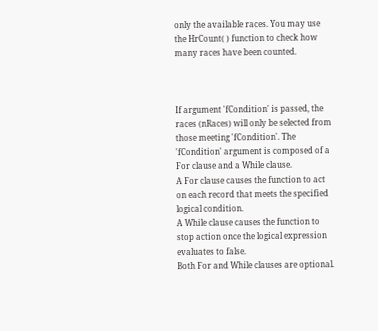only the available races. You may use the HrCount( ) function to check how many races have been counted.



If argument 'fCondition' is passed, the races (nRaces) will only be selected from those meeting 'fCondition'. The 'fCondition' argument is composed of a For clause and a While clause.
A For clause causes the function to act on each record that meets the specified logical condition.
A While clause causes the function to stop action once the logical expression evaluates to false.
Both For and While clauses are optional.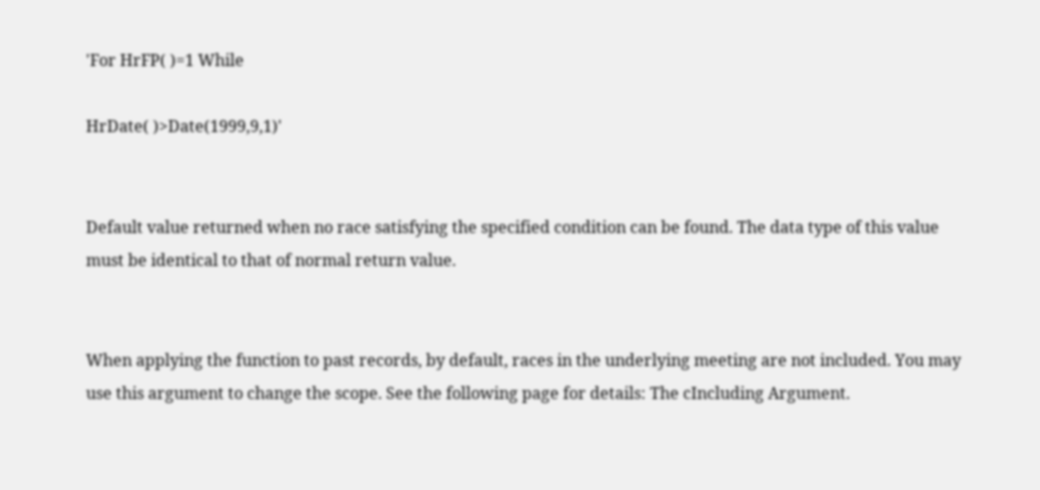'For HrFP( )=1 While

HrDate( )>Date(1999,9,1)'


Default value returned when no race satisfying the specified condition can be found. The data type of this value must be identical to that of normal return value.


When applying the function to past records, by default, races in the underlying meeting are not included. You may use this argument to change the scope. See the following page for details: The cIncluding Argument.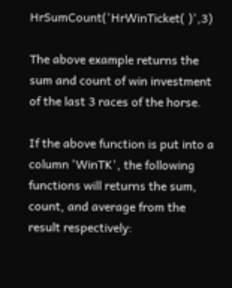HrSumCount('HrWinTicket( )',3)

The above example returns the sum and count of win investment of the last 3 races of the horse.

If the above function is put into a column 'WinTK', the following functions will returns the sum, count, and average from the result respectively: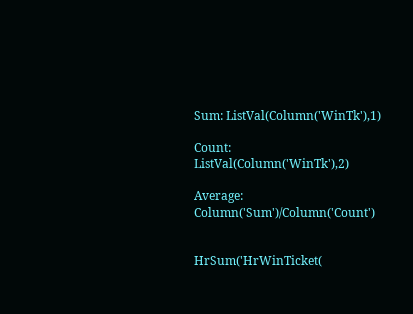Sum: ListVal(Column('WinTk'),1)

Count: ListVal(Column('WinTk'),2)

Average: Column('Sum')/Column('Count')


HrSum('HrWinTicket(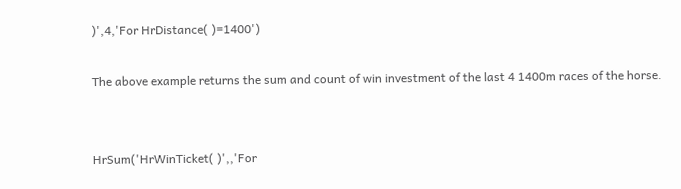)',4,'For HrDistance( )=1400')

The above example returns the sum and count of win investment of the last 4 1400m races of the horse.


HrSum('HrWinTicket( )',,'For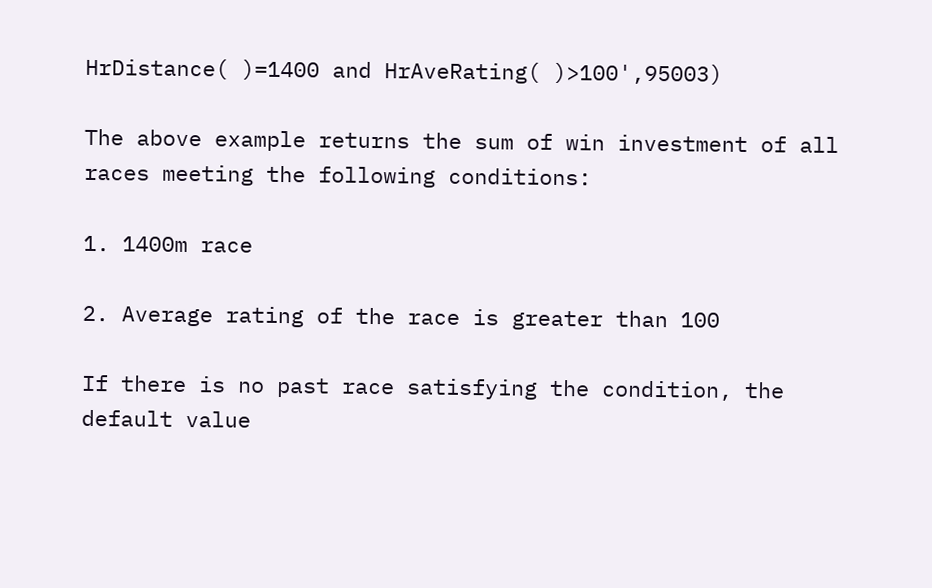HrDistance( )=1400 and HrAveRating( )>100',95003)

The above example returns the sum of win investment of all races meeting the following conditions:

1. 1400m race

2. Average rating of the race is greater than 100

If there is no past race satisfying the condition, the default value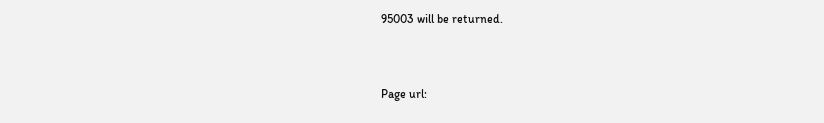95003 will be returned.



Page url: